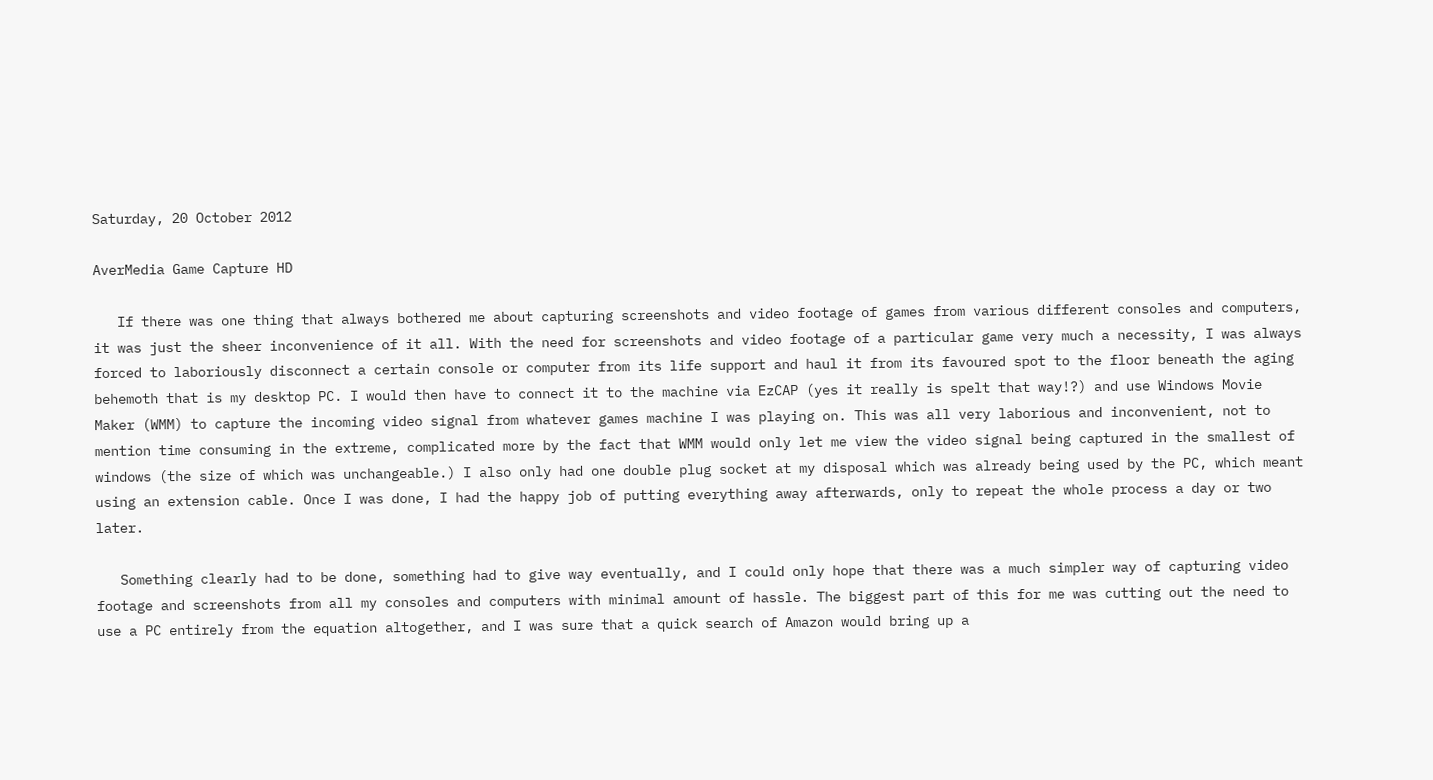Saturday, 20 October 2012

AverMedia Game Capture HD

   If there was one thing that always bothered me about capturing screenshots and video footage of games from various different consoles and computers, it was just the sheer inconvenience of it all. With the need for screenshots and video footage of a particular game very much a necessity, I was always forced to laboriously disconnect a certain console or computer from its life support and haul it from its favoured spot to the floor beneath the aging behemoth that is my desktop PC. I would then have to connect it to the machine via EzCAP (yes it really is spelt that way!?) and use Windows Movie Maker (WMM) to capture the incoming video signal from whatever games machine I was playing on. This was all very laborious and inconvenient, not to mention time consuming in the extreme, complicated more by the fact that WMM would only let me view the video signal being captured in the smallest of windows (the size of which was unchangeable.) I also only had one double plug socket at my disposal which was already being used by the PC, which meant using an extension cable. Once I was done, I had the happy job of putting everything away afterwards, only to repeat the whole process a day or two later.

   Something clearly had to be done, something had to give way eventually, and I could only hope that there was a much simpler way of capturing video footage and screenshots from all my consoles and computers with minimal amount of hassle. The biggest part of this for me was cutting out the need to use a PC entirely from the equation altogether, and I was sure that a quick search of Amazon would bring up a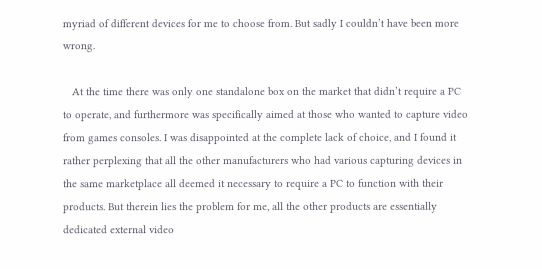myriad of different devices for me to choose from. But sadly I couldn’t have been more wrong.

   At the time there was only one standalone box on the market that didn’t require a PC to operate, and furthermore was specifically aimed at those who wanted to capture video from games consoles. I was disappointed at the complete lack of choice, and I found it rather perplexing that all the other manufacturers who had various capturing devices in the same marketplace all deemed it necessary to require a PC to function with their products. But therein lies the problem for me, all the other products are essentially dedicated external video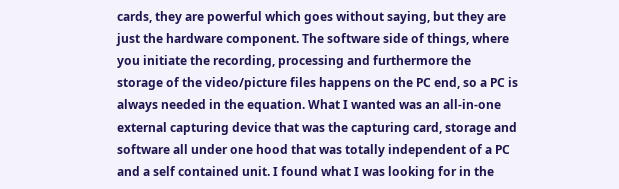cards, they are powerful which goes without saying, but they are just the hardware component. The software side of things, where you initiate the recording, processing and furthermore the storage of the video/picture files happens on the PC end, so a PC is always needed in the equation. What I wanted was an all-in-one external capturing device that was the capturing card, storage and software all under one hood that was totally independent of a PC and a self contained unit. I found what I was looking for in the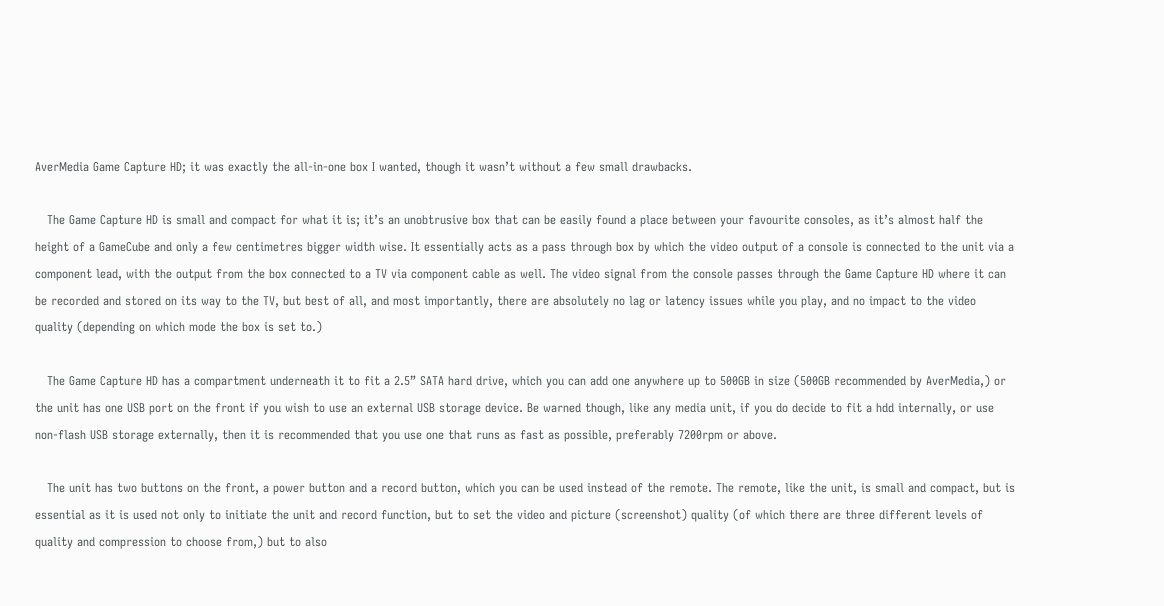AverMedia Game Capture HD; it was exactly the all-in-one box I wanted, though it wasn’t without a few small drawbacks.

   The Game Capture HD is small and compact for what it is; it’s an unobtrusive box that can be easily found a place between your favourite consoles, as it’s almost half the height of a GameCube and only a few centimetres bigger width wise. It essentially acts as a pass through box by which the video output of a console is connected to the unit via a component lead, with the output from the box connected to a TV via component cable as well. The video signal from the console passes through the Game Capture HD where it can be recorded and stored on its way to the TV, but best of all, and most importantly, there are absolutely no lag or latency issues while you play, and no impact to the video quality (depending on which mode the box is set to.)

   The Game Capture HD has a compartment underneath it to fit a 2.5” SATA hard drive, which you can add one anywhere up to 500GB in size (500GB recommended by AverMedia,) or the unit has one USB port on the front if you wish to use an external USB storage device. Be warned though, like any media unit, if you do decide to fit a hdd internally, or use non-flash USB storage externally, then it is recommended that you use one that runs as fast as possible, preferably 7200rpm or above.

   The unit has two buttons on the front, a power button and a record button, which you can be used instead of the remote. The remote, like the unit, is small and compact, but is essential as it is used not only to initiate the unit and record function, but to set the video and picture (screenshot) quality (of which there are three different levels of quality and compression to choose from,) but to also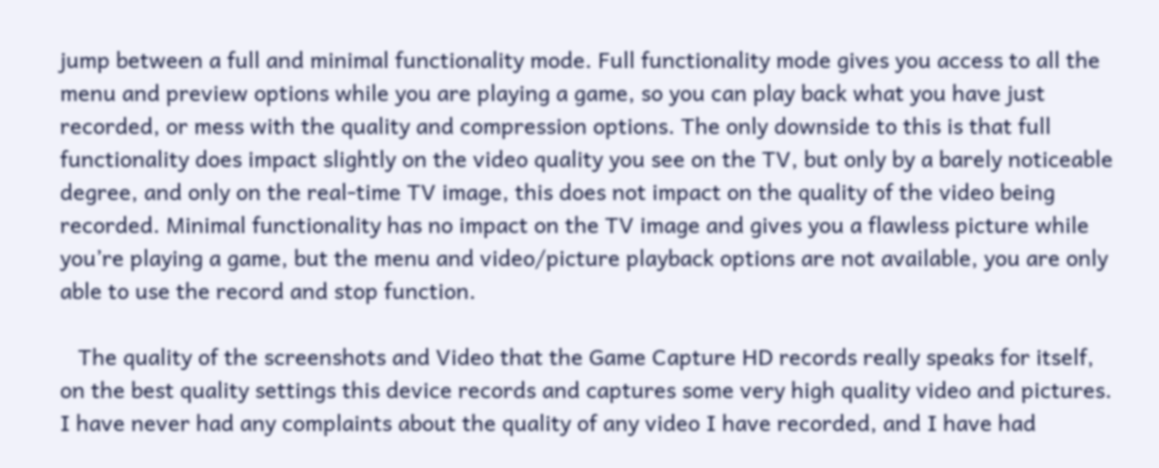jump between a full and minimal functionality mode. Full functionality mode gives you access to all the menu and preview options while you are playing a game, so you can play back what you have just recorded, or mess with the quality and compression options. The only downside to this is that full functionality does impact slightly on the video quality you see on the TV, but only by a barely noticeable degree, and only on the real-time TV image, this does not impact on the quality of the video being recorded. Minimal functionality has no impact on the TV image and gives you a flawless picture while you’re playing a game, but the menu and video/picture playback options are not available, you are only able to use the record and stop function.

   The quality of the screenshots and Video that the Game Capture HD records really speaks for itself, on the best quality settings this device records and captures some very high quality video and pictures. I have never had any complaints about the quality of any video I have recorded, and I have had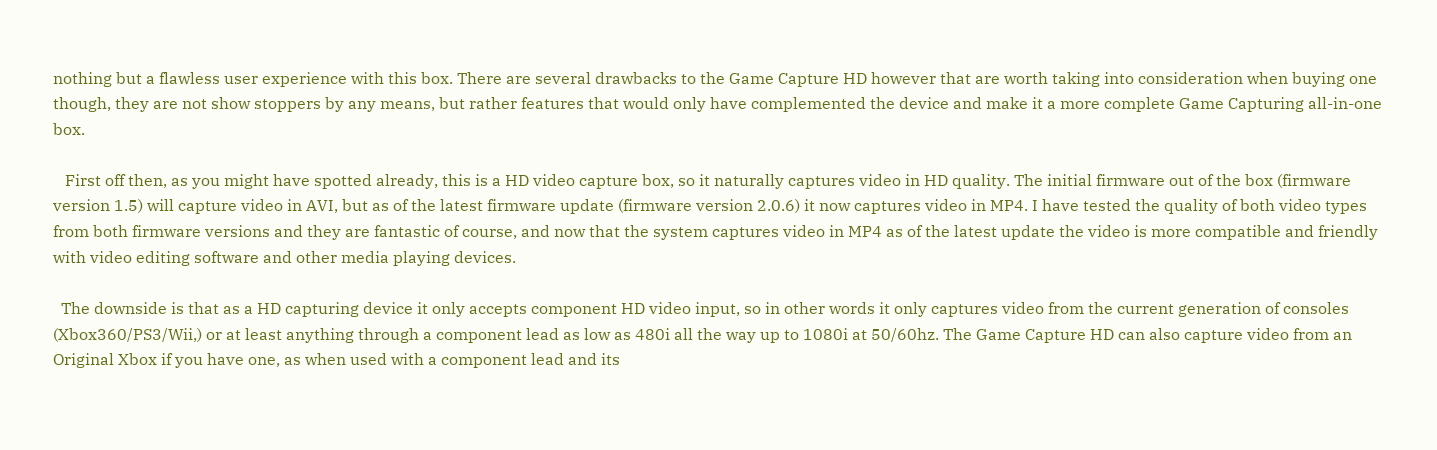nothing but a flawless user experience with this box. There are several drawbacks to the Game Capture HD however that are worth taking into consideration when buying one though, they are not show stoppers by any means, but rather features that would only have complemented the device and make it a more complete Game Capturing all-in-one box.

   First off then, as you might have spotted already, this is a HD video capture box, so it naturally captures video in HD quality. The initial firmware out of the box (firmware version 1.5) will capture video in AVI, but as of the latest firmware update (firmware version 2.0.6) it now captures video in MP4. I have tested the quality of both video types from both firmware versions and they are fantastic of course, and now that the system captures video in MP4 as of the latest update the video is more compatible and friendly with video editing software and other media playing devices.

  The downside is that as a HD capturing device it only accepts component HD video input, so in other words it only captures video from the current generation of consoles (Xbox360/PS3/Wii,) or at least anything through a component lead as low as 480i all the way up to 1080i at 50/60hz. The Game Capture HD can also capture video from an Original Xbox if you have one, as when used with a component lead and its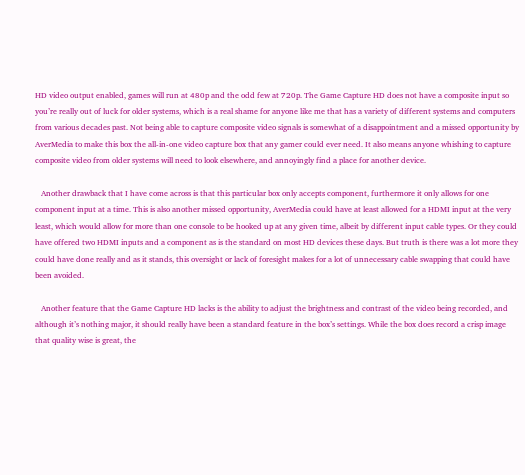HD video output enabled, games will run at 480p and the odd few at 720p. The Game Capture HD does not have a composite input so you’re really out of luck for older systems, which is a real shame for anyone like me that has a variety of different systems and computers from various decades past. Not being able to capture composite video signals is somewhat of a disappointment and a missed opportunity by AverMedia to make this box the all-in-one video capture box that any gamer could ever need. It also means anyone whishing to capture composite video from older systems will need to look elsewhere, and annoyingly find a place for another device.

   Another drawback that I have come across is that this particular box only accepts component, furthermore it only allows for one component input at a time. This is also another missed opportunity, AverMedia could have at least allowed for a HDMI input at the very least, which would allow for more than one console to be hooked up at any given time, albeit by different input cable types. Or they could have offered two HDMI inputs and a component as is the standard on most HD devices these days. But truth is there was a lot more they could have done really and as it stands, this oversight or lack of foresight makes for a lot of unnecessary cable swapping that could have been avoided.

   Another feature that the Game Capture HD lacks is the ability to adjust the brightness and contrast of the video being recorded, and although it’s nothing major, it should really have been a standard feature in the box’s settings. While the box does record a crisp image that quality wise is great, the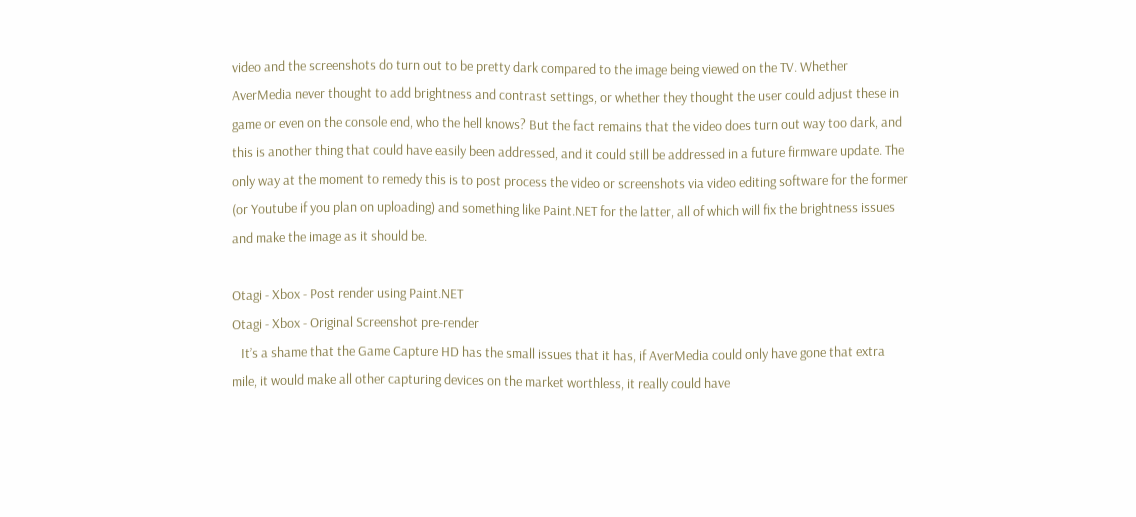video and the screenshots do turn out to be pretty dark compared to the image being viewed on the TV. Whether AverMedia never thought to add brightness and contrast settings, or whether they thought the user could adjust these in game or even on the console end, who the hell knows? But the fact remains that the video does turn out way too dark, and this is another thing that could have easily been addressed, and it could still be addressed in a future firmware update. The only way at the moment to remedy this is to post process the video or screenshots via video editing software for the former (or Youtube if you plan on uploading) and something like Paint.NET for the latter, all of which will fix the brightness issues and make the image as it should be.

Otagi - Xbox - Post render using Paint.NET
Otagi - Xbox - Original Screenshot pre-render
   It’s a shame that the Game Capture HD has the small issues that it has, if AverMedia could only have gone that extra mile, it would make all other capturing devices on the market worthless, it really could have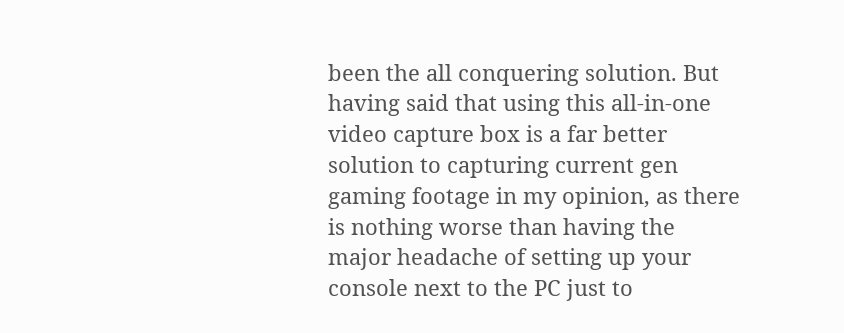been the all conquering solution. But having said that using this all-in-one video capture box is a far better solution to capturing current gen gaming footage in my opinion, as there is nothing worse than having the major headache of setting up your console next to the PC just to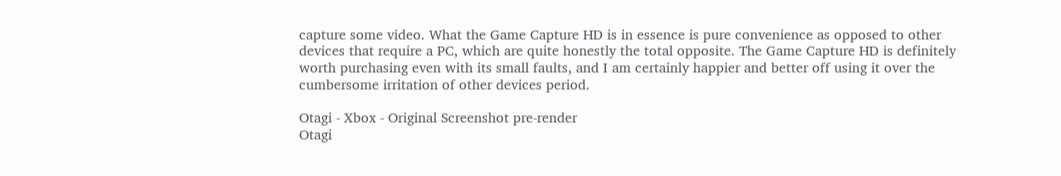capture some video. What the Game Capture HD is in essence is pure convenience as opposed to other devices that require a PC, which are quite honestly the total opposite. The Game Capture HD is definitely worth purchasing even with its small faults, and I am certainly happier and better off using it over the cumbersome irritation of other devices period.

Otagi - Xbox - Original Screenshot pre-render
Otagi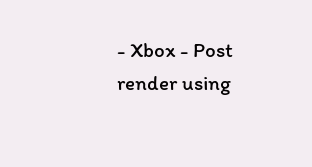- Xbox - Post render using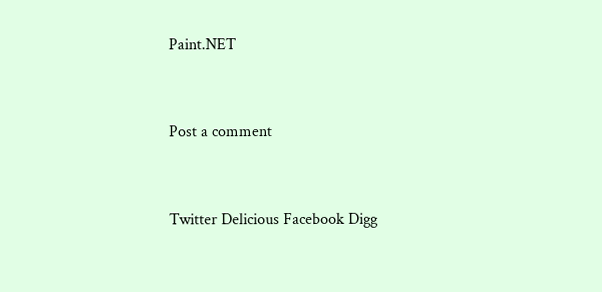Paint.NET


Post a comment


Twitter Delicious Facebook Digg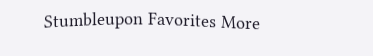Stumbleupon Favorites More